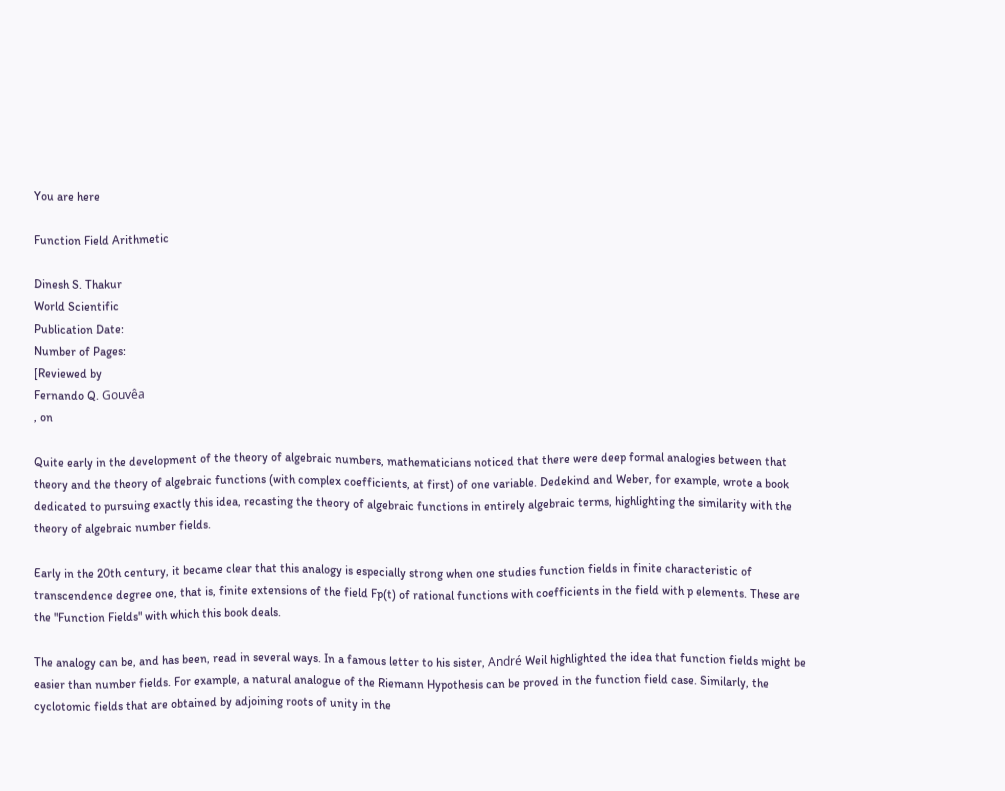You are here

Function Field Arithmetic

Dinesh S. Thakur
World Scientific
Publication Date:
Number of Pages:
[Reviewed by
Fernando Q. Gouvêa
, on

Quite early in the development of the theory of algebraic numbers, mathematicians noticed that there were deep formal analogies between that theory and the theory of algebraic functions (with complex coefficients, at first) of one variable. Dedekind and Weber, for example, wrote a book dedicated to pursuing exactly this idea, recasting the theory of algebraic functions in entirely algebraic terms, highlighting the similarity with the theory of algebraic number fields.

Early in the 20th century, it became clear that this analogy is especially strong when one studies function fields in finite characteristic of transcendence degree one, that is, finite extensions of the field Fp(t) of rational functions with coefficients in the field with p elements. These are the "Function Fields" with which this book deals.

The analogy can be, and has been, read in several ways. In a famous letter to his sister, André Weil highlighted the idea that function fields might be easier than number fields. For example, a natural analogue of the Riemann Hypothesis can be proved in the function field case. Similarly, the cyclotomic fields that are obtained by adjoining roots of unity in the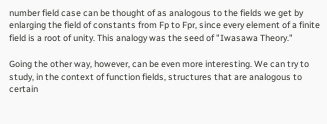number field case can be thought of as analogous to the fields we get by enlarging the field of constants from Fp to Fpr, since every element of a finite field is a root of unity. This analogy was the seed of "Iwasawa Theory."

Going the other way, however, can be even more interesting. We can try to study, in the context of function fields, structures that are analogous to certain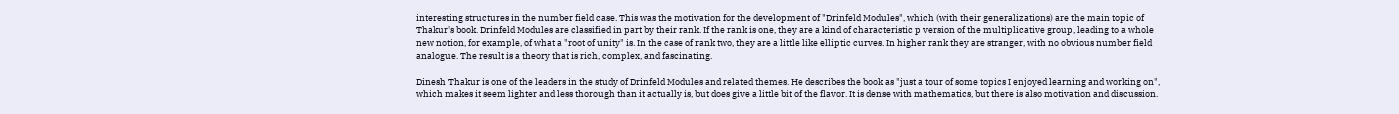interesting structures in the number field case. This was the motivation for the development of "Drinfeld Modules", which (with their generalizations) are the main topic of Thakur's book. Drinfeld Modules are classified in part by their rank. If the rank is one, they are a kind of characteristic p version of the multiplicative group, leading to a whole new notion, for example, of what a "root of unity" is. In the case of rank two, they are a little like elliptic curves. In higher rank they are stranger, with no obvious number field analogue. The result is a theory that is rich, complex, and fascinating.

Dinesh Thakur is one of the leaders in the study of Drinfeld Modules and related themes. He describes the book as "just a tour of some topics I enjoyed learning and working on", which makes it seem lighter and less thorough than it actually is, but does give a little bit of the flavor. It is dense with mathematics, but there is also motivation and discussion.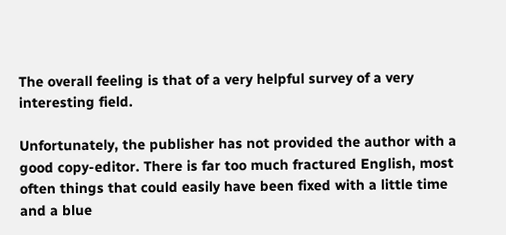The overall feeling is that of a very helpful survey of a very interesting field.

Unfortunately, the publisher has not provided the author with a good copy-editor. There is far too much fractured English, most often things that could easily have been fixed with a little time and a blue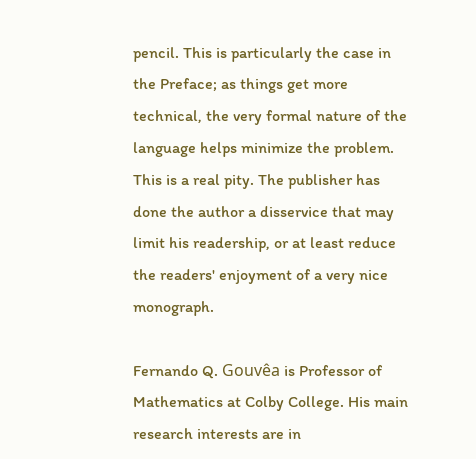pencil. This is particularly the case in the Preface; as things get more technical, the very formal nature of the language helps minimize the problem. This is a real pity. The publisher has done the author a disservice that may limit his readership, or at least reduce the readers' enjoyment of a very nice monograph.

Fernando Q. Gouvêa is Professor of Mathematics at Colby College. His main research interests are in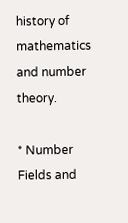history of mathematics and number theory.

* Number Fields and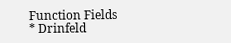Function Fields
* Drinfeld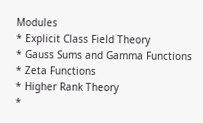Modules
* Explicit Class Field Theory
* Gauss Sums and Gamma Functions
* Zeta Functions
* Higher Rank Theory
*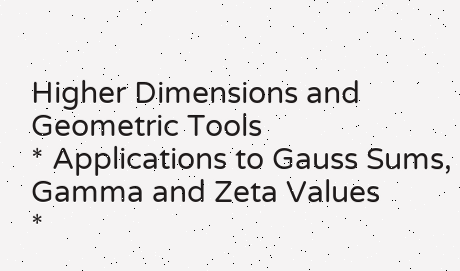Higher Dimensions and Geometric Tools
* Applications to Gauss Sums, Gamma and Zeta Values
*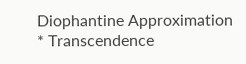Diophantine Approximation
* Transcendence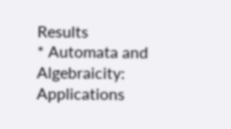Results
* Automata and Algebraicity: Applications